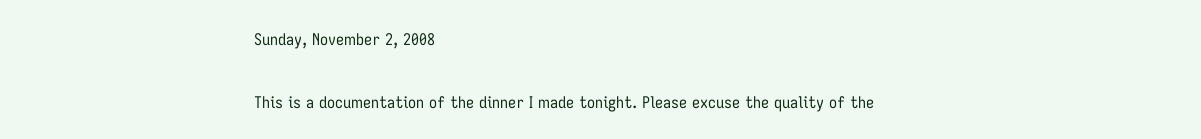Sunday, November 2, 2008


This is a documentation of the dinner I made tonight. Please excuse the quality of the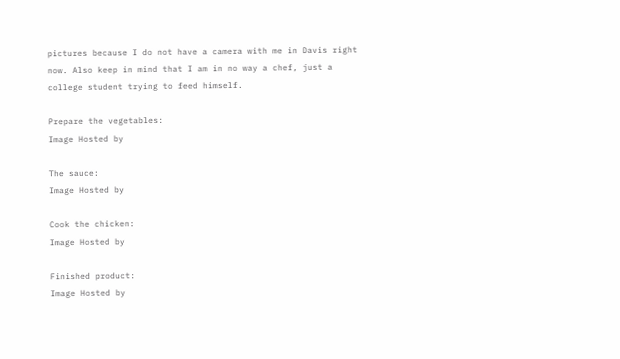pictures because I do not have a camera with me in Davis right now. Also keep in mind that I am in no way a chef, just a college student trying to feed himself.

Prepare the vegetables:
Image Hosted by

The sauce:
Image Hosted by

Cook the chicken:
Image Hosted by

Finished product:
Image Hosted by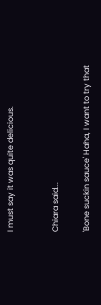I must say it was quite delicious.


Chiara said...

'Bone suckin sauce' Haha, I want to try that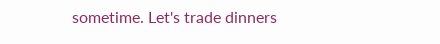sometime. Let's trade dinners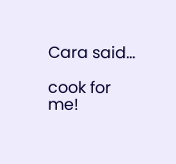Cara said...

cook for me!